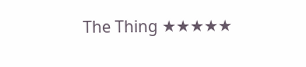The Thing ★★★★★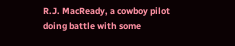R.J. MacReady, a cowboy pilot doing battle with some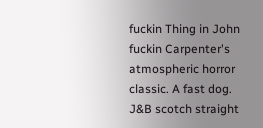fuckin Thing in John fuckin Carpenter's atmospheric horror classic. A fast dog. J&B scotch straight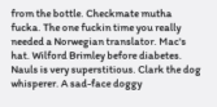from the bottle. Checkmate mutha fucka. The one fuckin time you really needed a Norwegian translator. Mac's hat. Wilford Brimley before diabetes. Nauls is very superstitious. Clark the dog whisperer. A sad-face doggy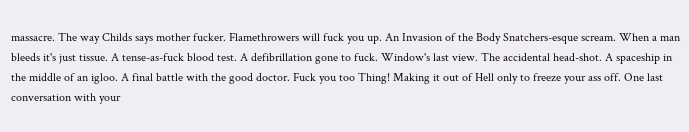massacre. The way Childs says mother fucker. Flamethrowers will fuck you up. An Invasion of the Body Snatchers-esque scream. When a man bleeds it's just tissue. A tense-as-fuck blood test. A defibrillation gone to fuck. Window's last view. The accidental head-shot. A spaceship in the middle of an igloo. A final battle with the good doctor. Fuck you too Thing! Making it out of Hell only to freeze your ass off. One last conversation with your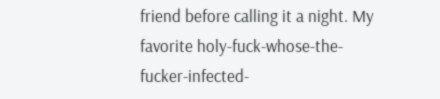friend before calling it a night. My favorite holy-fuck-whose-the-fucker-infected-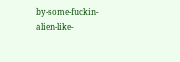by-some-fuckin-alien-like-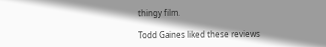thingy film.

Todd Gaines liked these reviews